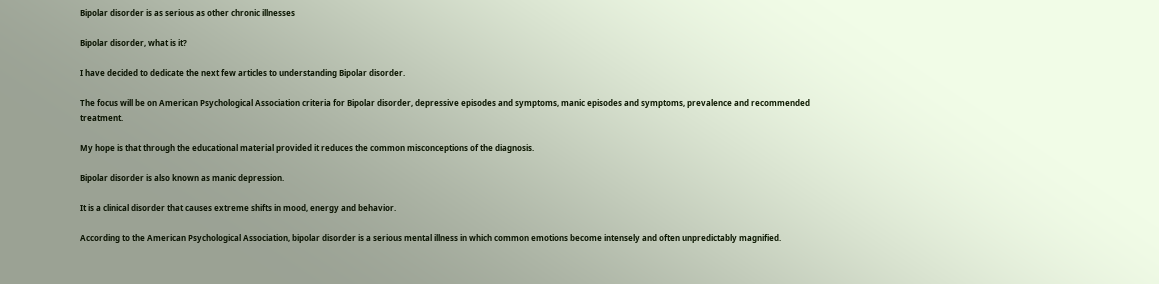Bipolar disorder is as serious as other chronic illnesses

Bipolar disorder, what is it?

I have decided to dedicate the next few articles to understanding Bipolar disorder.

The focus will be on American Psychological Association criteria for Bipolar disorder, depressive episodes and symptoms, manic episodes and symptoms, prevalence and recommended treatment.

My hope is that through the educational material provided it reduces the common misconceptions of the diagnosis.

Bipolar disorder is also known as manic depression.

It is a clinical disorder that causes extreme shifts in mood, energy and behavior.

According to the American Psychological Association, bipolar disorder is a serious mental illness in which common emotions become intensely and often unpredictably magnified.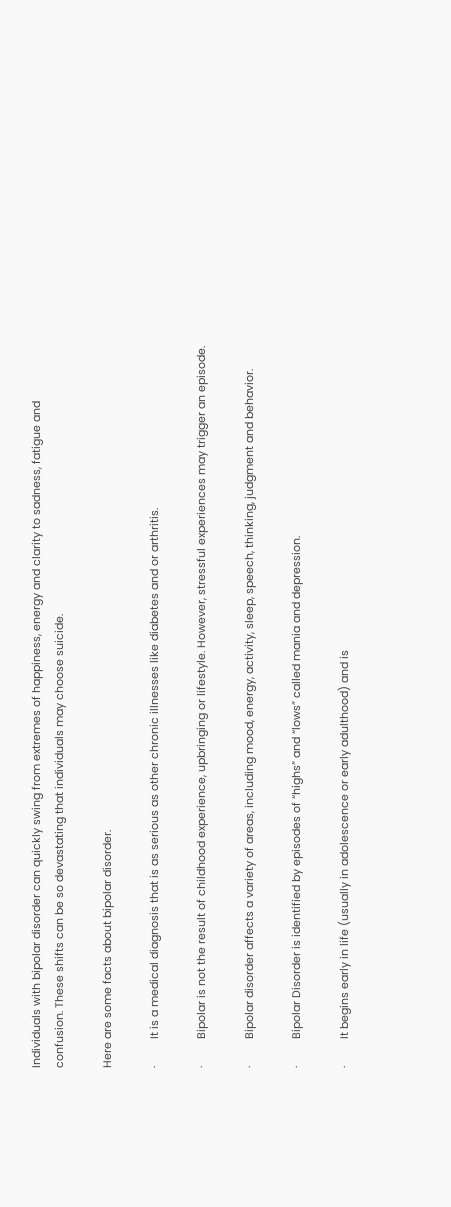Individuals with bipolar disorder can quickly swing from extremes of happiness, energy and clarity to sadness, fatigue and confusion. These shifts can be so devastating that individuals may choose suicide.

Here are some facts about bipolar disorder.

·         It is a medical diagnosis that is as serious as other chronic illnesses like diabetes and or arthritis.

·         Bipolar is not the result of childhood experience, upbringing or lifestyle. However, stressful experiences may trigger an episode.

·         Bipolar disorder affects a variety of areas, including mood, energy, activity, sleep, speech, thinking, judgment and behavior.

·         Bipolar Disorder is identified by episodes of “highs” and “lows” called mania and depression.

·         It begins early in life (usually in adolescence or early adulthood) and is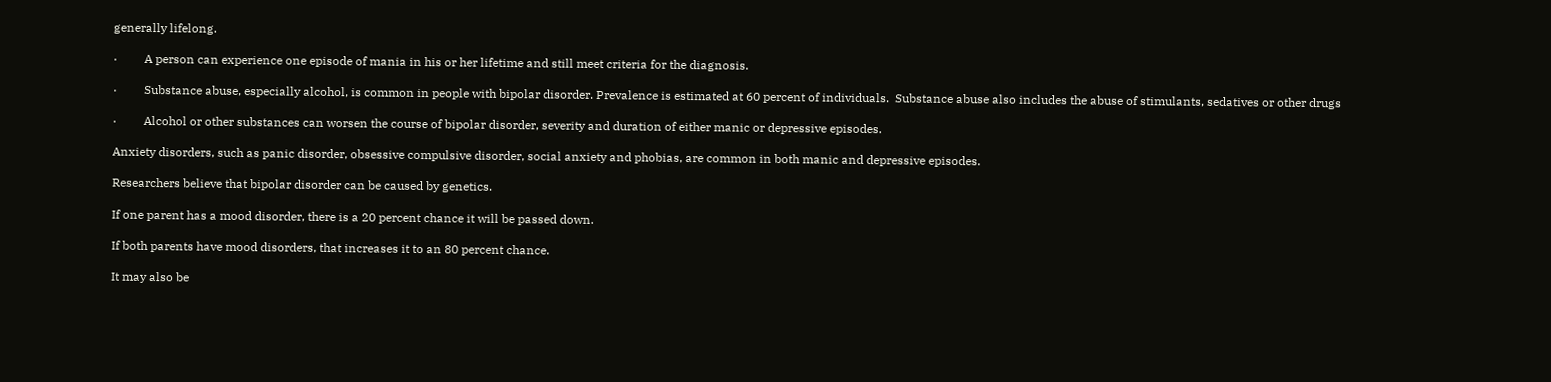generally lifelong.

·         A person can experience one episode of mania in his or her lifetime and still meet criteria for the diagnosis.

·         Substance abuse, especially alcohol, is common in people with bipolar disorder. Prevalence is estimated at 60 percent of individuals.  Substance abuse also includes the abuse of stimulants, sedatives or other drugs

·         Alcohol or other substances can worsen the course of bipolar disorder, severity and duration of either manic or depressive episodes.

Anxiety disorders, such as panic disorder, obsessive compulsive disorder, social anxiety and phobias, are common in both manic and depressive episodes.

Researchers believe that bipolar disorder can be caused by genetics.

If one parent has a mood disorder, there is a 20 percent chance it will be passed down.

If both parents have mood disorders, that increases it to an 80 percent chance.

It may also be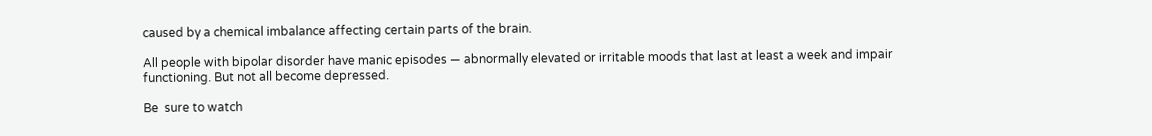caused by a chemical imbalance affecting certain parts of the brain.

All people with bipolar disorder have manic episodes — abnormally elevated or irritable moods that last at least a week and impair functioning. But not all become depressed.

Be  sure to watch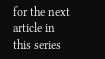for the next article in this series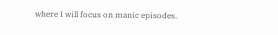where I will focus on manic episodes.